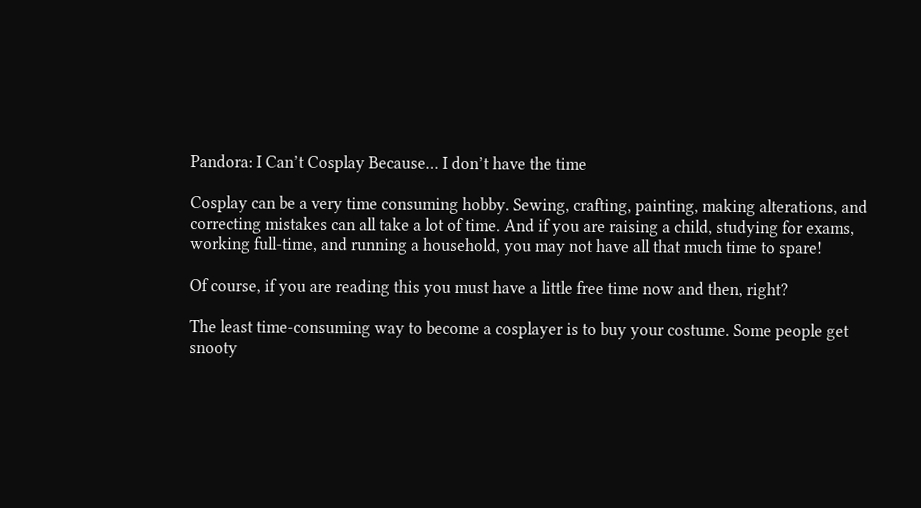Pandora: I Can’t Cosplay Because… I don’t have the time

Cosplay can be a very time consuming hobby. Sewing, crafting, painting, making alterations, and correcting mistakes can all take a lot of time. And if you are raising a child, studying for exams, working full-time, and running a household, you may not have all that much time to spare!

Of course, if you are reading this you must have a little free time now and then, right?

The least time-consuming way to become a cosplayer is to buy your costume. Some people get snooty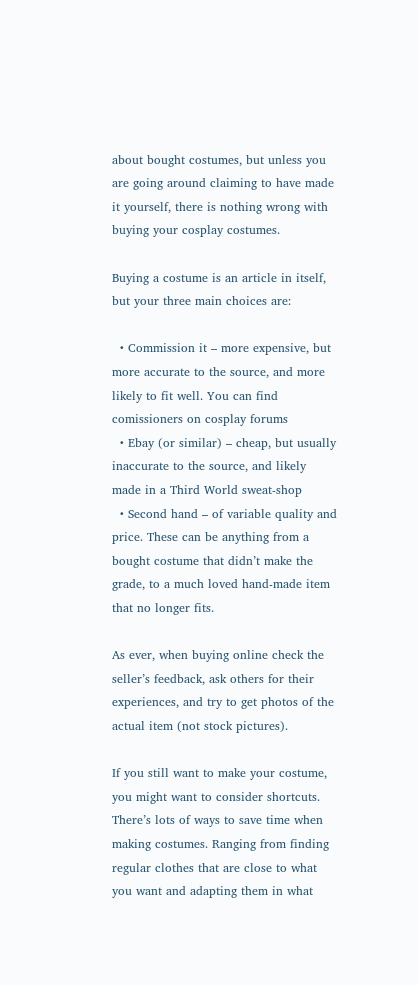about bought costumes, but unless you are going around claiming to have made it yourself, there is nothing wrong with buying your cosplay costumes.

Buying a costume is an article in itself, but your three main choices are:

  • Commission it – more expensive, but more accurate to the source, and more likely to fit well. You can find comissioners on cosplay forums
  • Ebay (or similar) – cheap, but usually inaccurate to the source, and likely made in a Third World sweat-shop
  • Second hand – of variable quality and price. These can be anything from a bought costume that didn’t make the grade, to a much loved hand-made item that no longer fits.

As ever, when buying online check the seller’s feedback, ask others for their experiences, and try to get photos of the actual item (not stock pictures).

If you still want to make your costume, you might want to consider shortcuts. There’s lots of ways to save time when making costumes. Ranging from finding regular clothes that are close to what you want and adapting them in what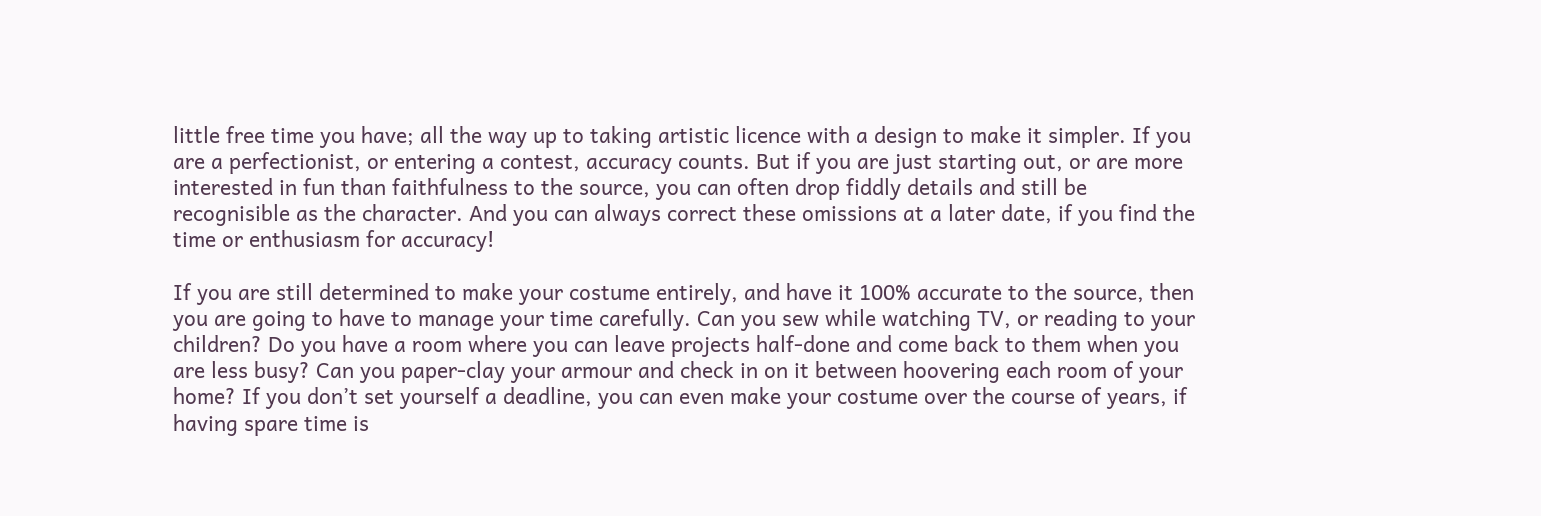little free time you have; all the way up to taking artistic licence with a design to make it simpler. If you are a perfectionist, or entering a contest, accuracy counts. But if you are just starting out, or are more interested in fun than faithfulness to the source, you can often drop fiddly details and still be recognisible as the character. And you can always correct these omissions at a later date, if you find the time or enthusiasm for accuracy!

If you are still determined to make your costume entirely, and have it 100% accurate to the source, then you are going to have to manage your time carefully. Can you sew while watching TV, or reading to your children? Do you have a room where you can leave projects half-done and come back to them when you are less busy? Can you paper-clay your armour and check in on it between hoovering each room of your home? If you don’t set yourself a deadline, you can even make your costume over the course of years, if having spare time is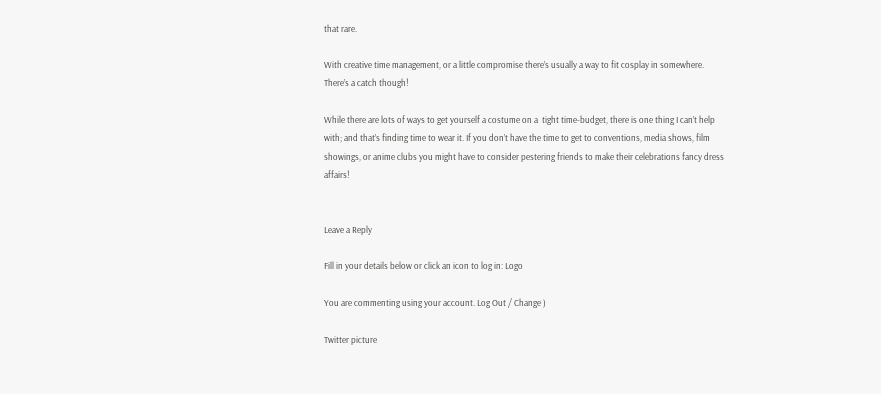that rare.

With creative time management, or a little compromise there’s usually a way to fit cosplay in somewhere. There’s a catch though!

While there are lots of ways to get yourself a costume on a  tight time-budget, there is one thing I can’t help with; and that’s finding time to wear it. If you don’t have the time to get to conventions, media shows, film showings, or anime clubs you might have to consider pestering friends to make their celebrations fancy dress affairs!


Leave a Reply

Fill in your details below or click an icon to log in: Logo

You are commenting using your account. Log Out / Change )

Twitter picture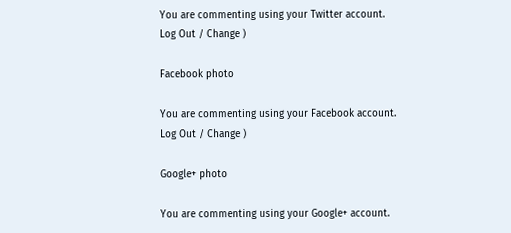You are commenting using your Twitter account. Log Out / Change )

Facebook photo

You are commenting using your Facebook account. Log Out / Change )

Google+ photo

You are commenting using your Google+ account.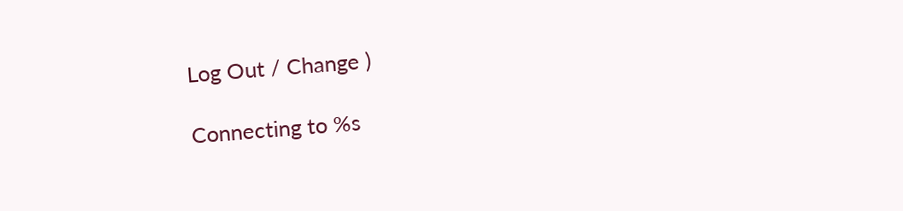Log Out / Change )

Connecting to %s